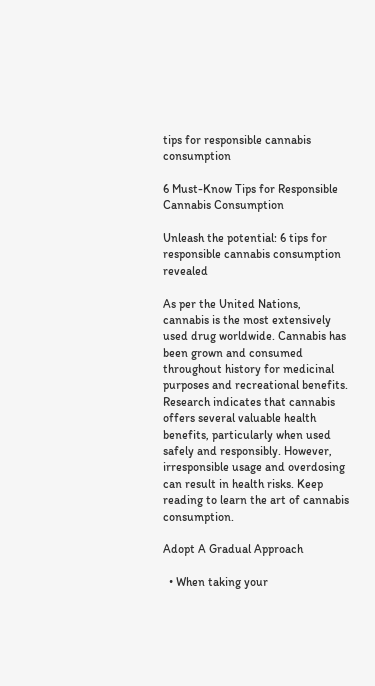tips for responsible cannabis consumption

6 Must-Know Tips for Responsible Cannabis Consumption

Unleash the potential: 6 tips for responsible cannabis consumption revealed

As per the United Nations, cannabis is the most extensively used drug worldwide. Cannabis has been grown and consumed throughout history for medicinal purposes and recreational benefits. Research indicates that cannabis offers several valuable health benefits, particularly when used safely and responsibly. However, irresponsible usage and overdosing can result in health risks. Keep reading to learn the art of cannabis consumption.

Adopt A Gradual Approach

  • When taking your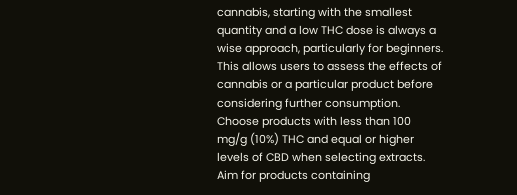cannabis, starting with the smallest quantity and a low THC dose is always a wise approach, particularly for beginners. This allows users to assess the effects of cannabis or a particular product before considering further consumption. Choose products with less than 100 mg/g (10%) THC and equal or higher levels of CBD when selecting extracts. Aim for products containing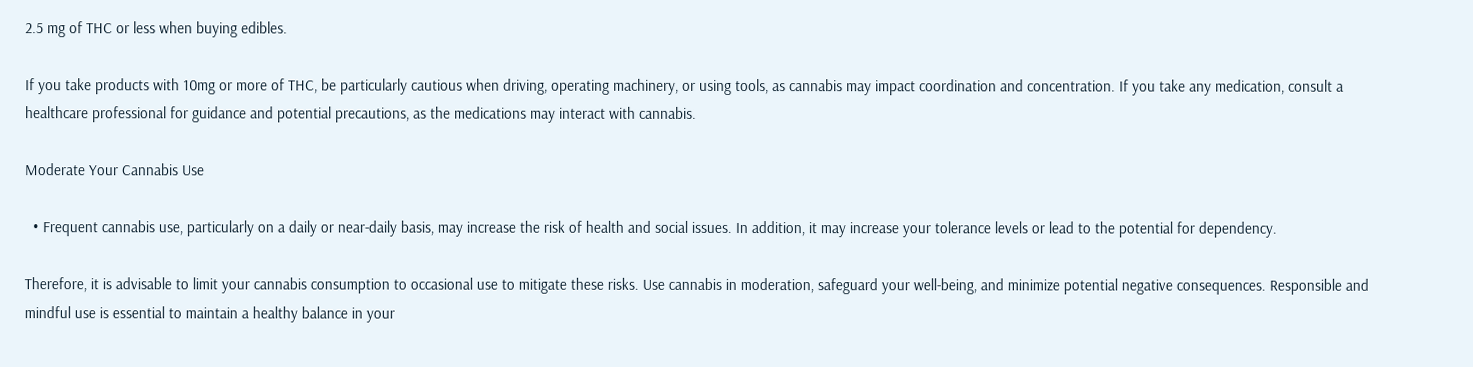2.5 mg of THC or less when buying edibles.

If you take products with 10mg or more of THC, be particularly cautious when driving, operating machinery, or using tools, as cannabis may impact coordination and concentration. If you take any medication, consult a healthcare professional for guidance and potential precautions, as the medications may interact with cannabis.

Moderate Your Cannabis Use

  • Frequent cannabis use, particularly on a daily or near-daily basis, may increase the risk of health and social issues. In addition, it may increase your tolerance levels or lead to the potential for dependency.

Therefore, it is advisable to limit your cannabis consumption to occasional use to mitigate these risks. Use cannabis in moderation, safeguard your well-being, and minimize potential negative consequences. Responsible and mindful use is essential to maintain a healthy balance in your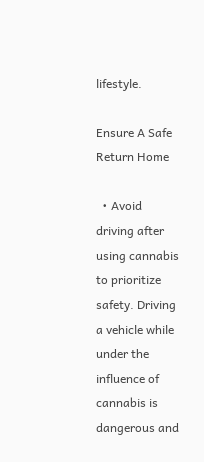lifestyle.

Ensure A Safe Return Home

  • Avoid driving after using cannabis to prioritize safety. Driving a vehicle while under the influence of cannabis is dangerous and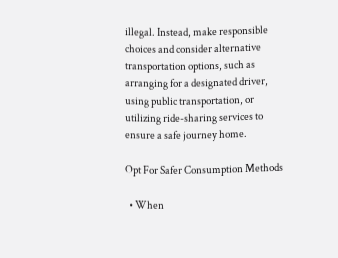illegal. Instead, make responsible choices and consider alternative transportation options, such as arranging for a designated driver, using public transportation, or utilizing ride-sharing services to ensure a safe journey home.

Opt For Safer Consumption Methods

  • When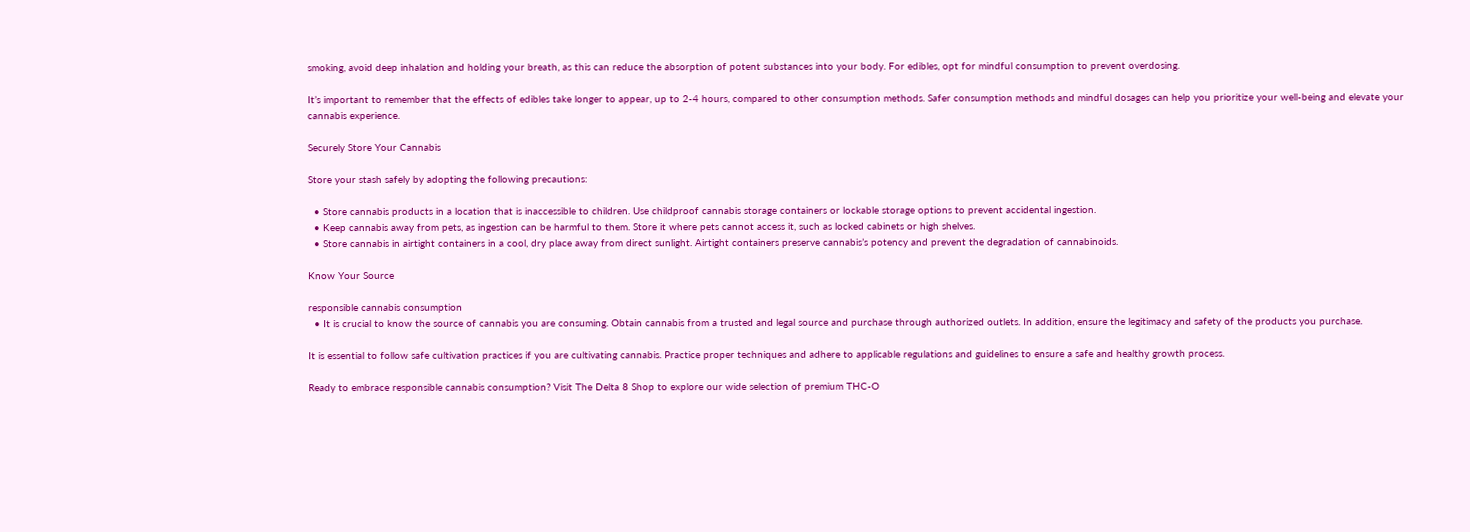smoking, avoid deep inhalation and holding your breath, as this can reduce the absorption of potent substances into your body. For edibles, opt for mindful consumption to prevent overdosing.

It’s important to remember that the effects of edibles take longer to appear, up to 2-4 hours, compared to other consumption methods. Safer consumption methods and mindful dosages can help you prioritize your well-being and elevate your cannabis experience.

Securely Store Your Cannabis

Store your stash safely by adopting the following precautions:

  • Store cannabis products in a location that is inaccessible to children. Use childproof cannabis storage containers or lockable storage options to prevent accidental ingestion.
  • Keep cannabis away from pets, as ingestion can be harmful to them. Store it where pets cannot access it, such as locked cabinets or high shelves.
  • Store cannabis in airtight containers in a cool, dry place away from direct sunlight. Airtight containers preserve cannabis’s potency and prevent the degradation of cannabinoids.

Know Your Source

responsible cannabis consumption
  • It is crucial to know the source of cannabis you are consuming. Obtain cannabis from a trusted and legal source and purchase through authorized outlets. In addition, ensure the legitimacy and safety of the products you purchase.

It is essential to follow safe cultivation practices if you are cultivating cannabis. Practice proper techniques and adhere to applicable regulations and guidelines to ensure a safe and healthy growth process.

Ready to embrace responsible cannabis consumption? Visit The Delta 8 Shop to explore our wide selection of premium THC-O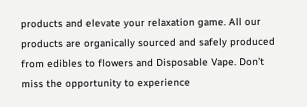products and elevate your relaxation game. All our products are organically sourced and safely produced from edibles to flowers and Disposable Vape. Don’t miss the opportunity to experience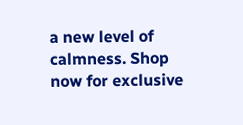a new level of calmness. Shop now for exclusive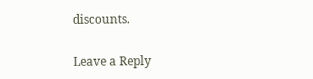discounts.

Leave a Reply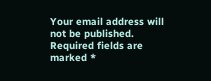Your email address will not be published. Required fields are marked *